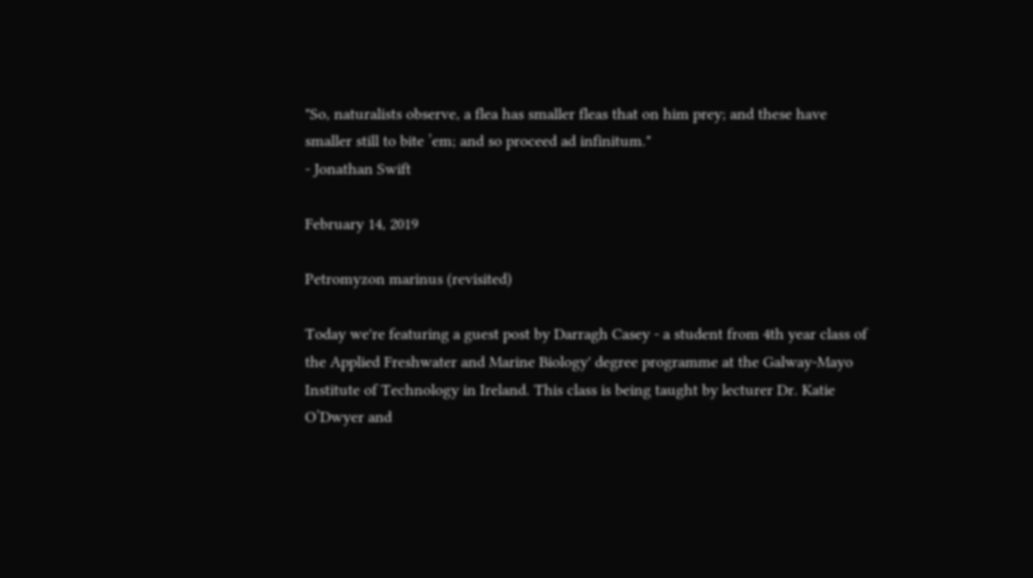"So, naturalists observe, a flea has smaller fleas that on him prey; and these have smaller still to bite ’em; and so proceed ad infinitum."
- Jonathan Swift

February 14, 2019

Petromyzon marinus (revisited)

Today we're featuring a guest post by Darragh Casey - a student from 4th year class of the Applied Freshwater and Marine Biology' degree programme at the Galway-Mayo Institute of Technology in Ireland. This class is being taught by lecturer Dr. Katie O’Dwyer and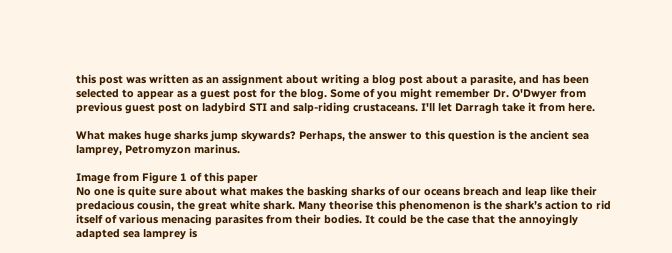this post was written as an assignment about writing a blog post about a parasite, and has been selected to appear as a guest post for the blog. Some of you might remember Dr. O'Dwyer from previous guest post on ladybird STI and salp-riding crustaceans. I'll let Darragh take it from here.

What makes huge sharks jump skywards? Perhaps, the answer to this question is the ancient sea lamprey, Petromyzon marinus.

Image from Figure 1 of this paper
No one is quite sure about what makes the basking sharks of our oceans breach and leap like their predacious cousin, the great white shark. Many theorise this phenomenon is the shark’s action to rid itself of various menacing parasites from their bodies. It could be the case that the annoyingly adapted sea lamprey is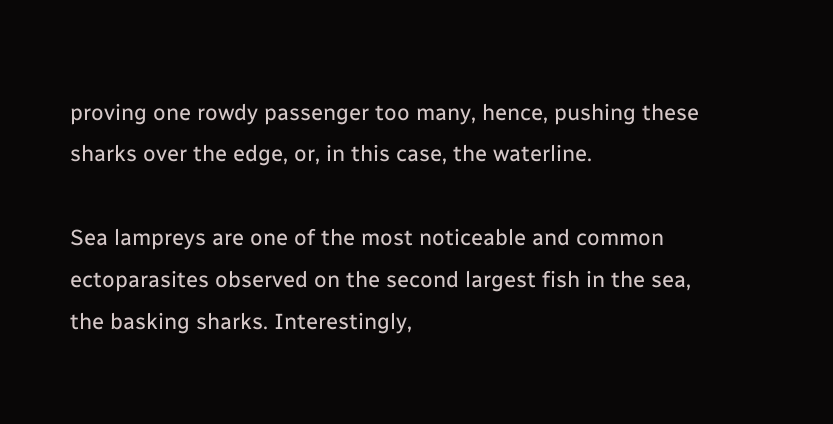proving one rowdy passenger too many, hence, pushing these sharks over the edge, or, in this case, the waterline.

Sea lampreys are one of the most noticeable and common ectoparasites observed on the second largest fish in the sea, the basking sharks. Interestingly,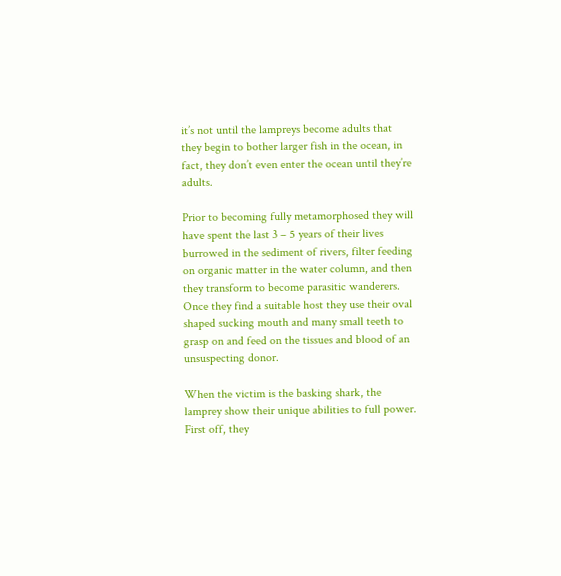it’s not until the lampreys become adults that they begin to bother larger fish in the ocean, in fact, they don’t even enter the ocean until they’re adults.

Prior to becoming fully metamorphosed they will have spent the last 3 – 5 years of their lives burrowed in the sediment of rivers, filter feeding on organic matter in the water column, and then they transform to become parasitic wanderers. Once they find a suitable host they use their oval shaped sucking mouth and many small teeth to grasp on and feed on the tissues and blood of an unsuspecting donor.

When the victim is the basking shark, the lamprey show their unique abilities to full power. First off, they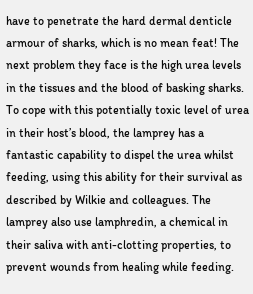have to penetrate the hard dermal denticle armour of sharks, which is no mean feat! The next problem they face is the high urea levels in the tissues and the blood of basking sharks. To cope with this potentially toxic level of urea in their host’s blood, the lamprey has a fantastic capability to dispel the urea whilst feeding, using this ability for their survival as described by Wilkie and colleagues. The lamprey also use lamphredin, a chemical in their saliva with anti-clotting properties, to prevent wounds from healing while feeding.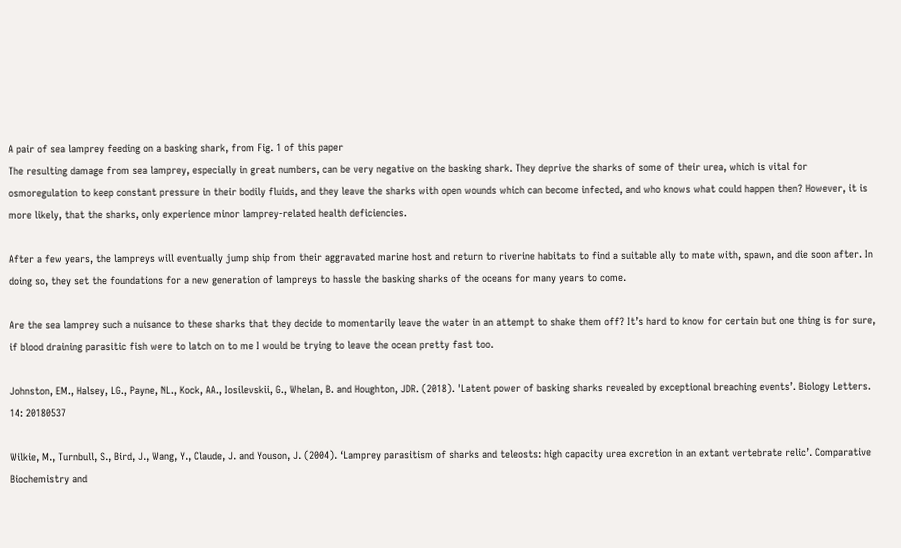A pair of sea lamprey feeding on a basking shark, from Fig. 1 of this paper
The resulting damage from sea lamprey, especially in great numbers, can be very negative on the basking shark. They deprive the sharks of some of their urea, which is vital for osmoregulation to keep constant pressure in their bodily fluids, and they leave the sharks with open wounds which can become infected, and who knows what could happen then? However, it is more likely, that the sharks, only experience minor lamprey-related health deficiencies.

After a few years, the lampreys will eventually jump ship from their aggravated marine host and return to riverine habitats to find a suitable ally to mate with, spawn, and die soon after. In doing so, they set the foundations for a new generation of lampreys to hassle the basking sharks of the oceans for many years to come.

Are the sea lamprey such a nuisance to these sharks that they decide to momentarily leave the water in an attempt to shake them off? It’s hard to know for certain but one thing is for sure, if blood draining parasitic fish were to latch on to me I would be trying to leave the ocean pretty fast too.

Johnston, EM., Halsey, LG., Payne, NL., Kock, AA., Iosilevskii, G., Whelan, B. and Houghton, JDR. (2018). 'Latent power of basking sharks revealed by exceptional breaching events’. Biology Letters. 14: 20180537

Wilkie, M., Turnbull, S., Bird, J., Wang, Y., Claude, J. and Youson, J. (2004). ‘Lamprey parasitism of sharks and teleosts: high capacity urea excretion in an extant vertebrate relic’. Comparative Biochemistry and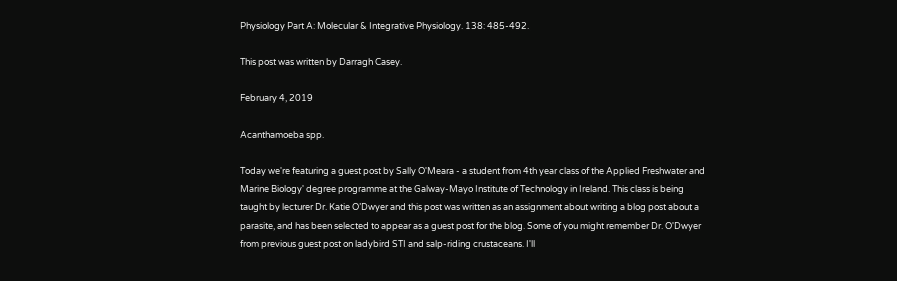Physiology Part A: Molecular & Integrative Physiology. 138: 485-492.

This post was written by Darragh Casey.

February 4, 2019

Acanthamoeba spp.

Today we're featuring a guest post by Sally O'Meara - a student from 4th year class of the Applied Freshwater and Marine Biology' degree programme at the Galway-Mayo Institute of Technology in Ireland. This class is being taught by lecturer Dr. Katie O’Dwyer and this post was written as an assignment about writing a blog post about a parasite, and has been selected to appear as a guest post for the blog. Some of you might remember Dr. O'Dwyer from previous guest post on ladybird STI and salp-riding crustaceans. I'll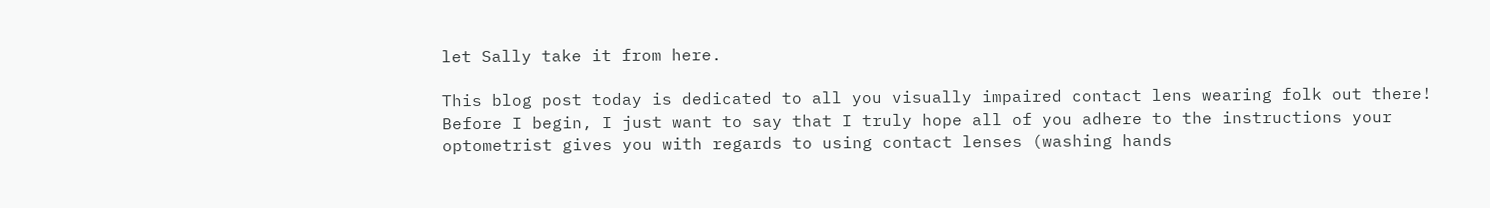let Sally take it from here.

This blog post today is dedicated to all you visually impaired contact lens wearing folk out there! Before I begin, I just want to say that I truly hope all of you adhere to the instructions your optometrist gives you with regards to using contact lenses (washing hands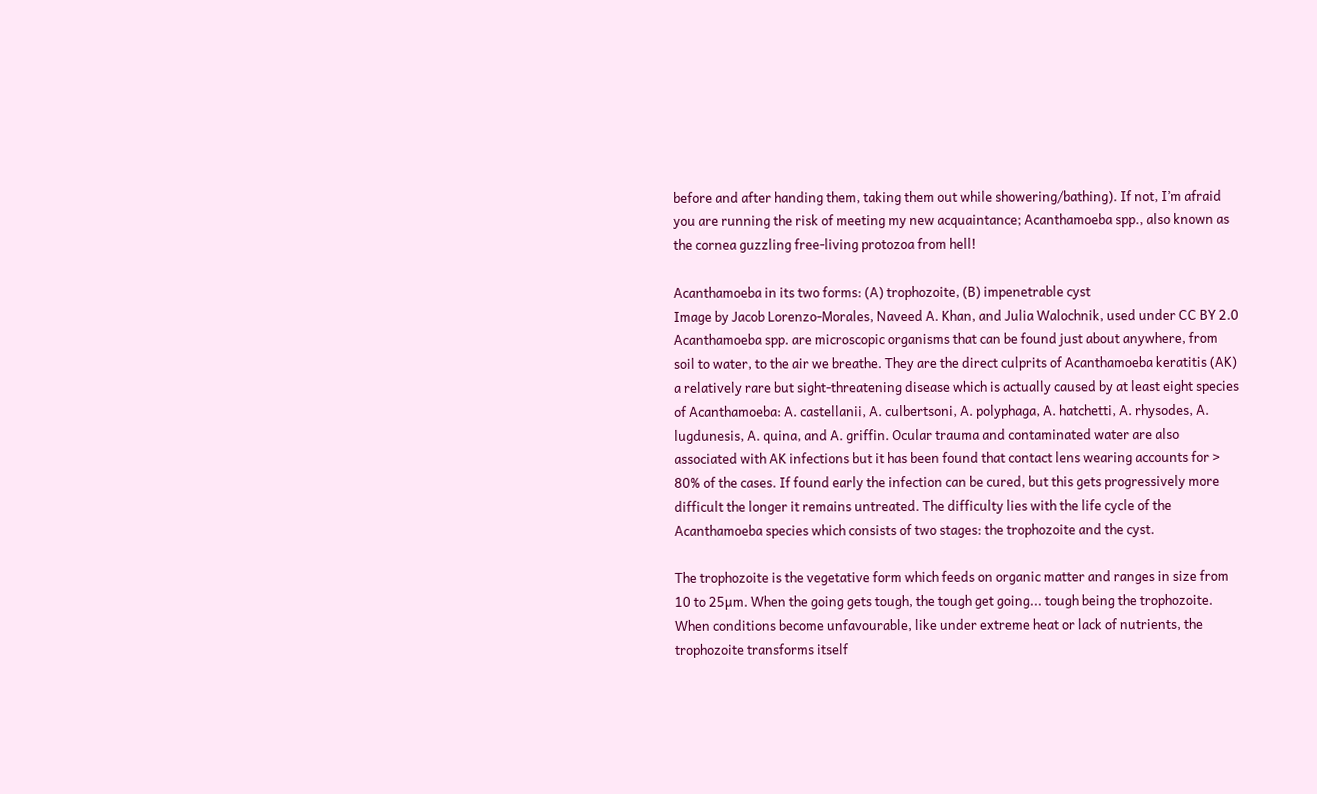before and after handing them, taking them out while showering/bathing). If not, I’m afraid you are running the risk of meeting my new acquaintance; Acanthamoeba spp., also known as the cornea guzzling free-living protozoa from hell!

Acanthamoeba in its two forms: (A) trophozoite, (B) impenetrable cyst
Image by Jacob Lorenzo-Morales, Naveed A. Khan, and Julia Walochnik, used under CC BY 2.0
Acanthamoeba spp. are microscopic organisms that can be found just about anywhere, from soil to water, to the air we breathe. They are the direct culprits of Acanthamoeba keratitis (AK) a relatively rare but sight-threatening disease which is actually caused by at least eight species of Acanthamoeba: A. castellanii, A. culbertsoni, A. polyphaga, A. hatchetti, A. rhysodes, A. lugdunesis, A. quina, and A. griffin. Ocular trauma and contaminated water are also associated with AK infections but it has been found that contact lens wearing accounts for > 80% of the cases. If found early the infection can be cured, but this gets progressively more difficult the longer it remains untreated. The difficulty lies with the life cycle of the Acanthamoeba species which consists of two stages: the trophozoite and the cyst.

The trophozoite is the vegetative form which feeds on organic matter and ranges in size from 10 to 25µm. When the going gets tough, the tough get going... tough being the trophozoite. When conditions become unfavourable, like under extreme heat or lack of nutrients, the trophozoite transforms itself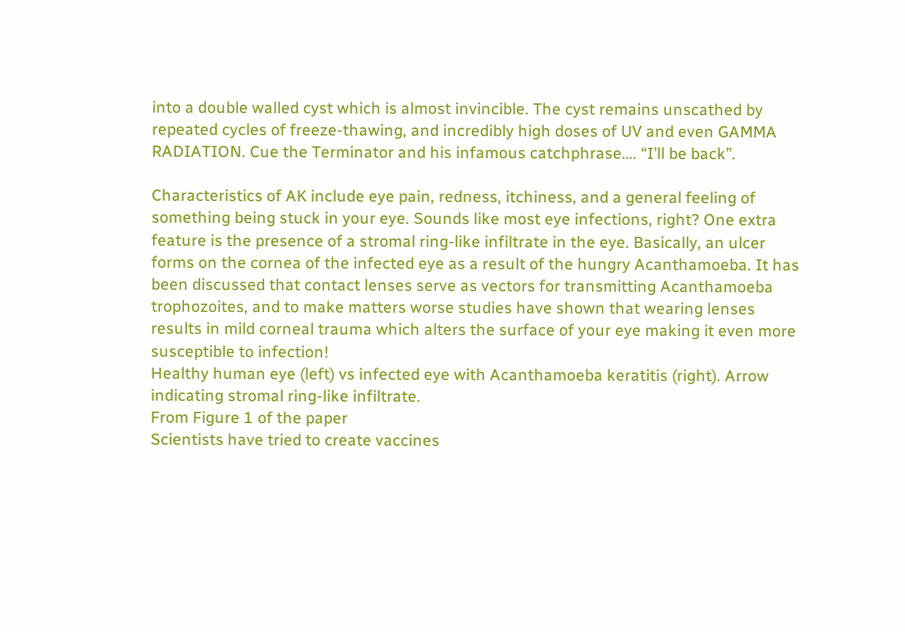into a double walled cyst which is almost invincible. The cyst remains unscathed by repeated cycles of freeze-thawing, and incredibly high doses of UV and even GAMMA RADIATION. Cue the Terminator and his infamous catchphrase…. “I’ll be back”.

Characteristics of AK include eye pain, redness, itchiness, and a general feeling of something being stuck in your eye. Sounds like most eye infections, right? One extra feature is the presence of a stromal ring-like infiltrate in the eye. Basically, an ulcer forms on the cornea of the infected eye as a result of the hungry Acanthamoeba. It has been discussed that contact lenses serve as vectors for transmitting Acanthamoeba trophozoites, and to make matters worse studies have shown that wearing lenses results in mild corneal trauma which alters the surface of your eye making it even more susceptible to infection!
Healthy human eye (left) vs infected eye with Acanthamoeba keratitis (right). Arrow indicating stromal ring-like infiltrate.
From Figure 1 of the paper
Scientists have tried to create vaccines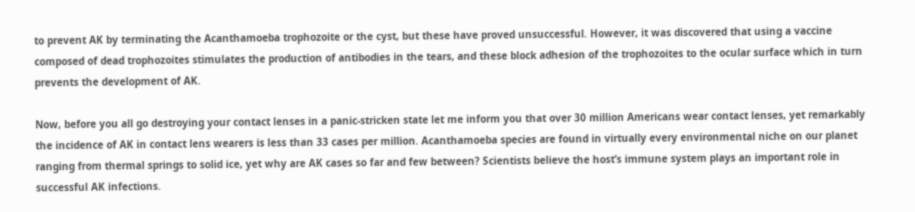to prevent AK by terminating the Acanthamoeba trophozoite or the cyst, but these have proved unsuccessful. However, it was discovered that using a vaccine composed of dead trophozoites stimulates the production of antibodies in the tears, and these block adhesion of the trophozoites to the ocular surface which in turn prevents the development of AK.

Now, before you all go destroying your contact lenses in a panic-stricken state let me inform you that over 30 million Americans wear contact lenses, yet remarkably the incidence of AK in contact lens wearers is less than 33 cases per million. Acanthamoeba species are found in virtually every environmental niche on our planet ranging from thermal springs to solid ice, yet why are AK cases so far and few between? Scientists believe the host’s immune system plays an important role in successful AK infections.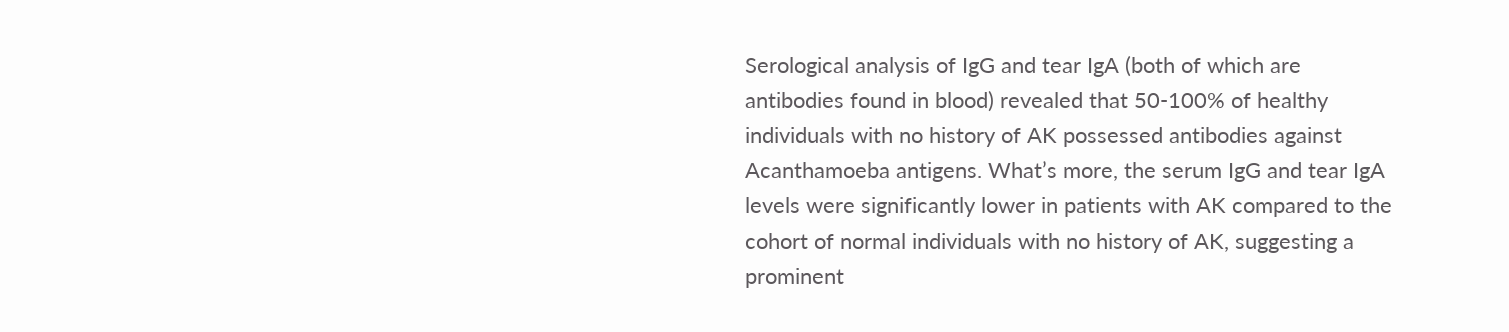Serological analysis of IgG and tear IgA (both of which are antibodies found in blood) revealed that 50-100% of healthy individuals with no history of AK possessed antibodies against Acanthamoeba antigens. What’s more, the serum IgG and tear IgA levels were significantly lower in patients with AK compared to the cohort of normal individuals with no history of AK, suggesting a prominent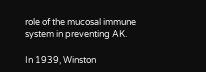role of the mucosal immune system in preventing AK.

In 1939, Winston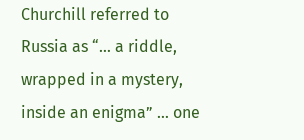Churchill referred to Russia as “… a riddle, wrapped in a mystery, inside an enigma” … one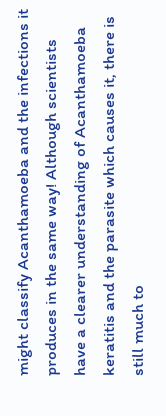might classify Acanthamoeba and the infections it produces in the same way! Although scientists have a clearer understanding of Acanthamoeba keratitis and the parasite which causes it, there is still much to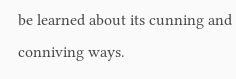be learned about its cunning and conniving ways.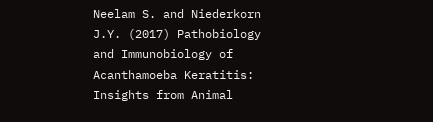Neelam S. and Niederkorn J.Y. (2017) Pathobiology and Immunobiology of Acanthamoeba Keratitis: Insights from Animal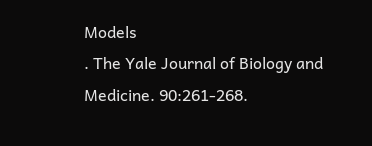Models
. The Yale Journal of Biology and Medicine. 90:261-268.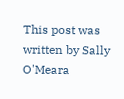This post was written by Sally O'Meara